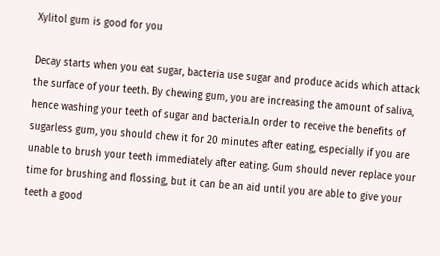Xylitol gum is good for you

Decay starts when you eat sugar, bacteria use sugar and produce acids which attack the surface of your teeth. By chewing gum, you are increasing the amount of saliva, hence washing your teeth of sugar and bacteria.In order to receive the benefits of sugarless gum, you should chew it for 20 minutes after eating, especially if you are unable to brush your teeth immediately after eating. Gum should never replace your time for brushing and flossing, but it can be an aid until you are able to give your teeth a good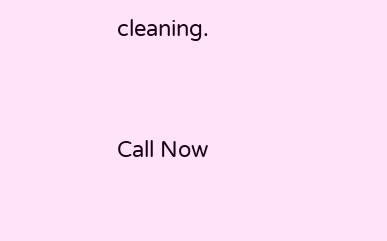cleaning.




Call Now